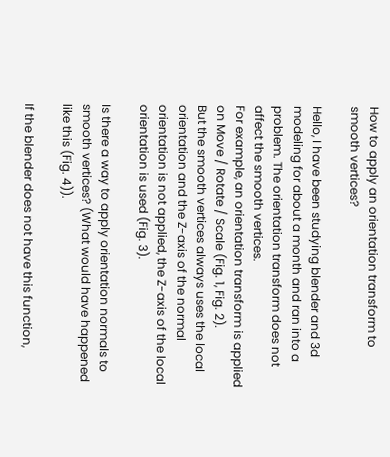How to apply an orientation transform to smooth vertices?

Hello, I have been studying blender and 3d modeling for about a month and ran into a problem. The orientation transform does not affect the smooth vertices.
For example, an orientation transform is applied on Move / Rotate / Scale (Fig. 1, Fig. 2).
But the smooth vertices always uses the local orientation and the Z-axis of the normal orientation is not applied, the Z-axis of the local orientation is used (Fig. 3).

Is there a way to apply orientation normals to smooth vertices? (What would have happened like this (Fig. 4)).

If the blender does not have this function,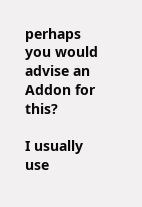perhaps you would advise an Addon for this?

I usually use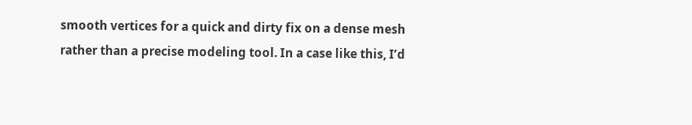smooth vertices for a quick and dirty fix on a dense mesh rather than a precise modeling tool. In a case like this, I’d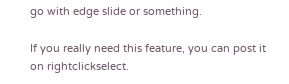go with edge slide or something.

If you really need this feature, you can post it on rightclickselect.